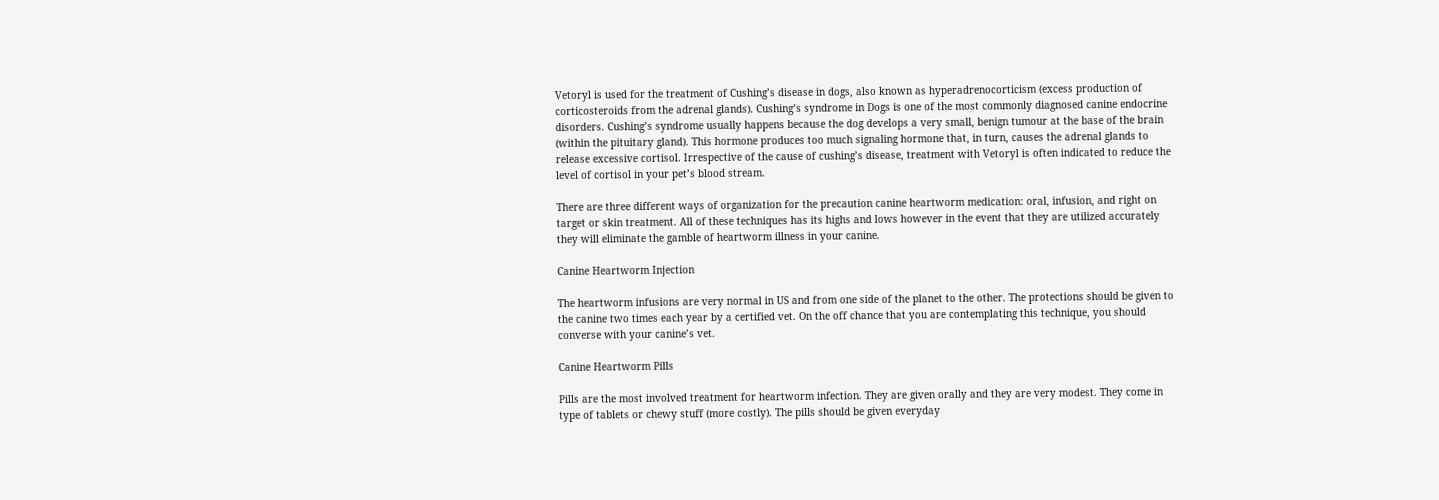Vetoryl is used for the treatment of Cushing’s disease in dogs, also known as hyperadrenocorticism (excess production of corticosteroids from the adrenal glands). Cushing’s syndrome in Dogs is one of the most commonly diagnosed canine endocrine disorders. Cushing’s syndrome usually happens because the dog develops a very small, benign tumour at the base of the brain (within the pituitary gland). This hormone produces too much signaling hormone that, in turn, causes the adrenal glands to release excessive cortisol. Irrespective of the cause of cushing’s disease, treatment with Vetoryl is often indicated to reduce the level of cortisol in your pet’s blood stream.

There are three different ways of organization for the precaution canine heartworm medication: oral, infusion, and right on target or skin treatment. All of these techniques has its highs and lows however in the event that they are utilized accurately they will eliminate the gamble of heartworm illness in your canine.

Canine Heartworm Injection

The heartworm infusions are very normal in US and from one side of the planet to the other. The protections should be given to the canine two times each year by a certified vet. On the off chance that you are contemplating this technique, you should converse with your canine’s vet.

Canine Heartworm Pills

Pills are the most involved treatment for heartworm infection. They are given orally and they are very modest. They come in type of tablets or chewy stuff (more costly). The pills should be given everyday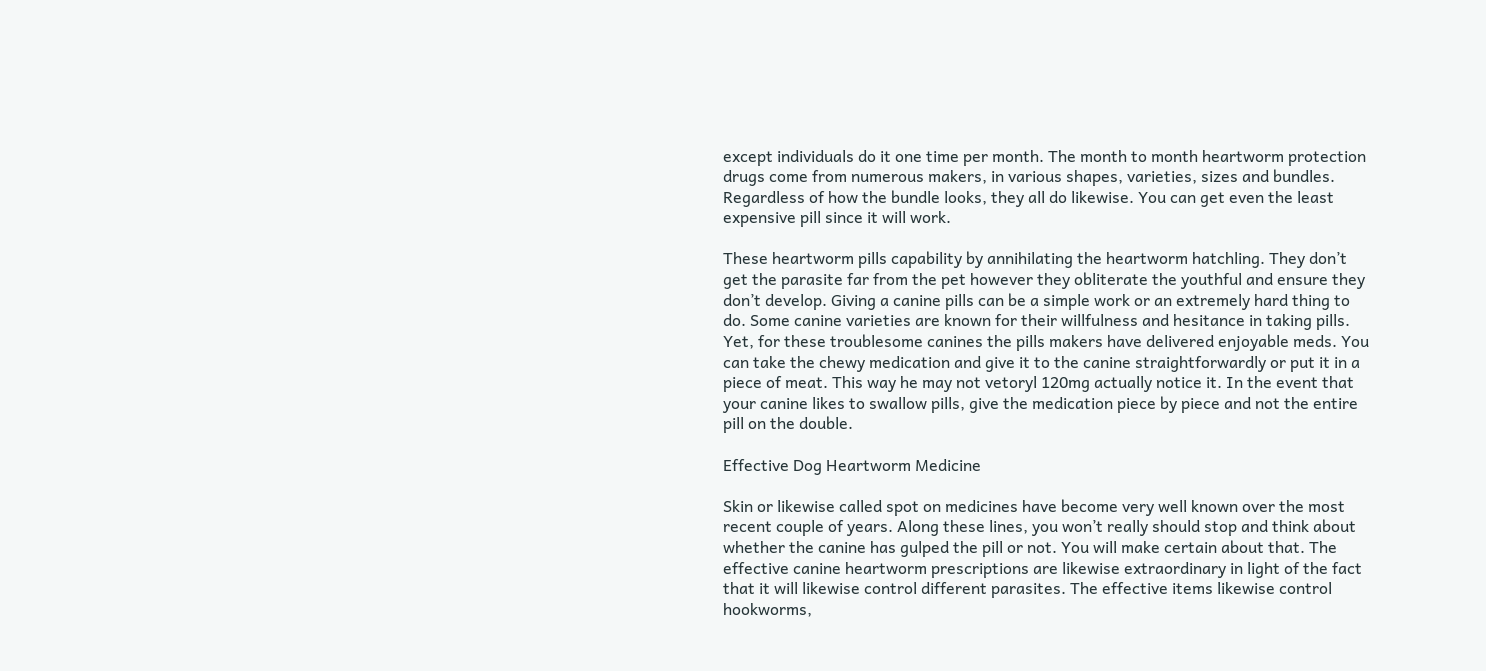except individuals do it one time per month. The month to month heartworm protection drugs come from numerous makers, in various shapes, varieties, sizes and bundles. Regardless of how the bundle looks, they all do likewise. You can get even the least expensive pill since it will work.

These heartworm pills capability by annihilating the heartworm hatchling. They don’t get the parasite far from the pet however they obliterate the youthful and ensure they don’t develop. Giving a canine pills can be a simple work or an extremely hard thing to do. Some canine varieties are known for their willfulness and hesitance in taking pills. Yet, for these troublesome canines the pills makers have delivered enjoyable meds. You can take the chewy medication and give it to the canine straightforwardly or put it in a piece of meat. This way he may not vetoryl 120mg actually notice it. In the event that your canine likes to swallow pills, give the medication piece by piece and not the entire pill on the double.

Effective Dog Heartworm Medicine

Skin or likewise called spot on medicines have become very well known over the most recent couple of years. Along these lines, you won’t really should stop and think about whether the canine has gulped the pill or not. You will make certain about that. The effective canine heartworm prescriptions are likewise extraordinary in light of the fact that it will likewise control different parasites. The effective items likewise control hookworms,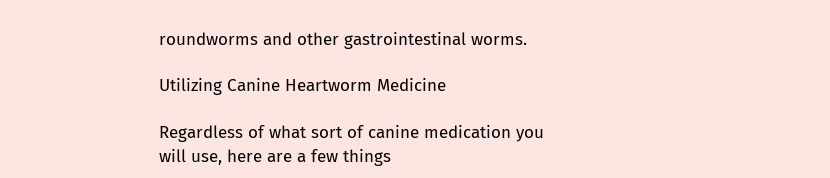roundworms and other gastrointestinal worms.

Utilizing Canine Heartworm Medicine

Regardless of what sort of canine medication you will use, here are a few things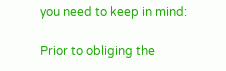you need to keep in mind:

Prior to obliging the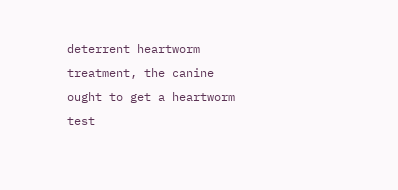deterrent heartworm treatment, the canine ought to get a heartworm test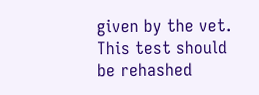given by the vet. This test should be rehashed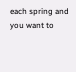each spring and you want to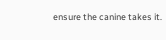ensure the canine takes it.